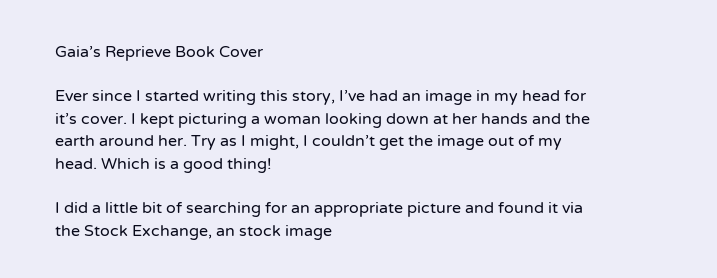Gaia’s Reprieve Book Cover

Ever since I started writing this story, I’ve had an image in my head for it’s cover. I kept picturing a woman looking down at her hands and the earth around her. Try as I might, I couldn’t get the image out of my head. Which is a good thing!

I did a little bit of searching for an appropriate picture and found it via the Stock Exchange, an stock image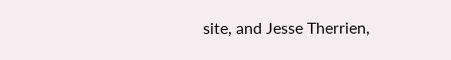site, and Jesse Therrien,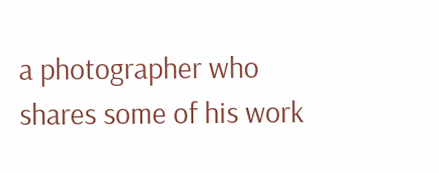a photographer who shares some of his work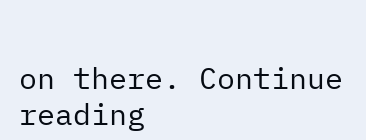on there. Continue reading